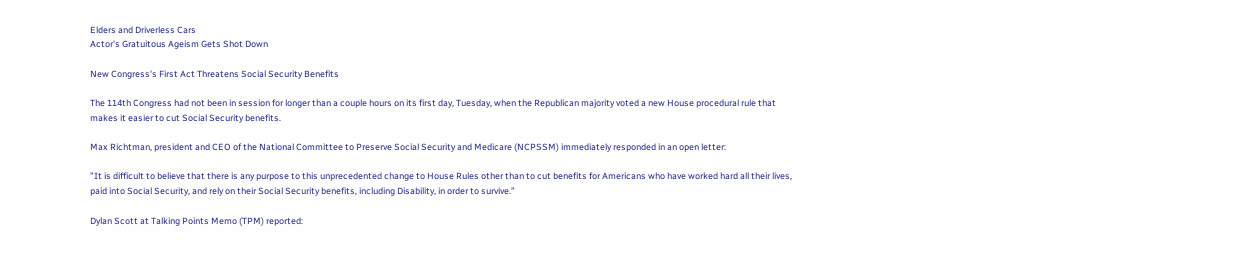Elders and Driverless Cars
Actor's Gratuitous Ageism Gets Shot Down

New Congress's First Act Threatens Social Security Benefits

The 114th Congress had not been in session for longer than a couple hours on its first day, Tuesday, when the Republican majority voted a new House procedural rule that makes it easier to cut Social Security benefits.

Max Richtman, president and CEO of the National Committee to Preserve Social Security and Medicare (NCPSSM) immediately responded in an open letter:

”It is difficult to believe that there is any purpose to this unprecedented change to House Rules other than to cut benefits for Americans who have worked hard all their lives, paid into Social Security, and rely on their Social Security benefits, including Disability, in order to survive.”

Dylan Scott at Talking Points Memo (TPM) reported: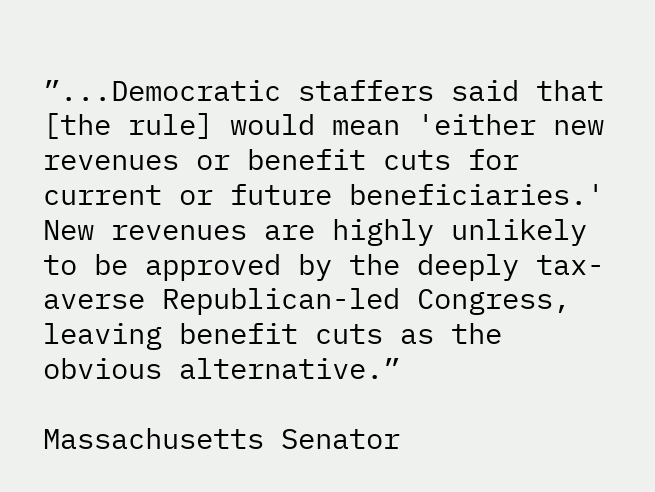”...Democratic staffers said that [the rule] would mean 'either new revenues or benefit cuts for current or future beneficiaries.' New revenues are highly unlikely to be approved by the deeply tax-averse Republican-led Congress, leaving benefit cuts as the obvious alternative.”

Massachusetts Senator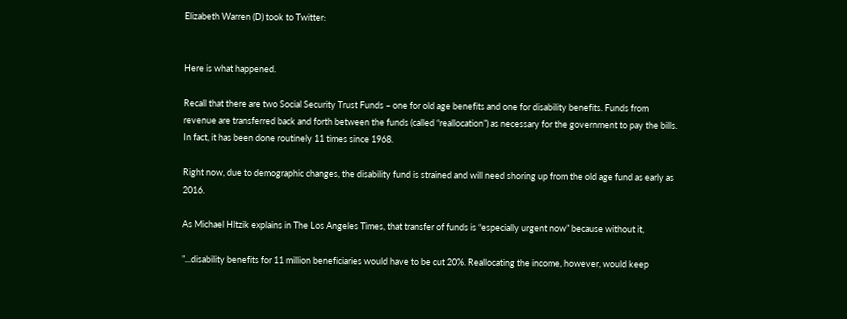Elizabeth Warren (D) took to Twitter:


Here is what happened.

Recall that there are two Social Security Trust Funds – one for old age benefits and one for disability benefits. Funds from revenue are transferred back and forth between the funds (called “reallocation”) as necessary for the government to pay the bills. In fact, it has been done routinely 11 times since 1968.

Right now, due to demographic changes, the disability fund is strained and will need shoring up from the old age fund as early as 2016.

As Michael Hltzik explains in The Los Angeles Times, that transfer of funds is “especially urgent now” because without it,

”...disability benefits for 11 million beneficiaries would have to be cut 20%. Reallocating the income, however, would keep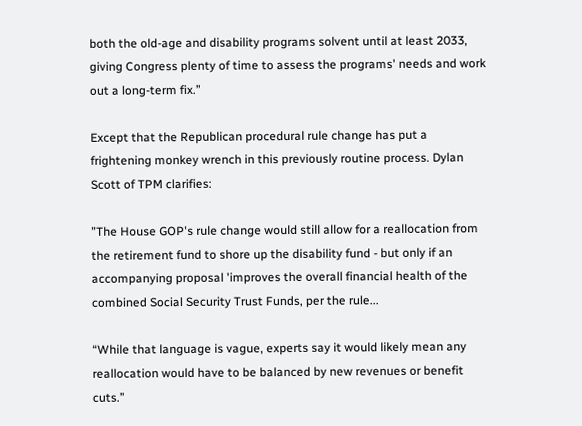both the old-age and disability programs solvent until at least 2033, giving Congress plenty of time to assess the programs' needs and work out a long-term fix.”

Except that the Republican procedural rule change has put a frightening monkey wrench in this previously routine process. Dylan Scott of TPM clarifies:

”The House GOP's rule change would still allow for a reallocation from the retirement fund to shore up the disability fund - but only if an accompanying proposal 'improves the overall financial health of the combined Social Security Trust Funds, per the rule...

“While that language is vague, experts say it would likely mean any reallocation would have to be balanced by new revenues or benefit cuts.”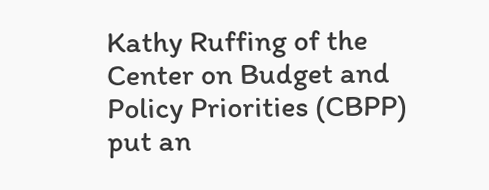Kathy Ruffing of the Center on Budget and Policy Priorities (CBPP) put an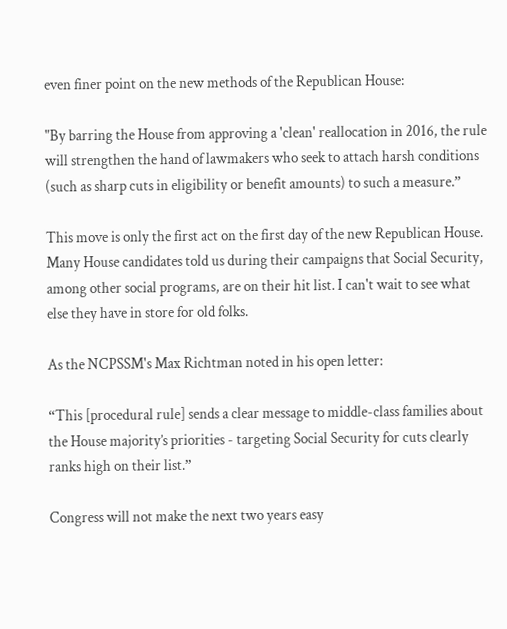even finer point on the new methods of the Republican House:

"By barring the House from approving a 'clean' reallocation in 2016, the rule will strengthen the hand of lawmakers who seek to attach harsh conditions (such as sharp cuts in eligibility or benefit amounts) to such a measure.”

This move is only the first act on the first day of the new Republican House. Many House candidates told us during their campaigns that Social Security, among other social programs, are on their hit list. I can't wait to see what else they have in store for old folks.

As the NCPSSM's Max Richtman noted in his open letter:

“This [procedural rule] sends a clear message to middle-class families about the House majority’s priorities - targeting Social Security for cuts clearly ranks high on their list.”

Congress will not make the next two years easy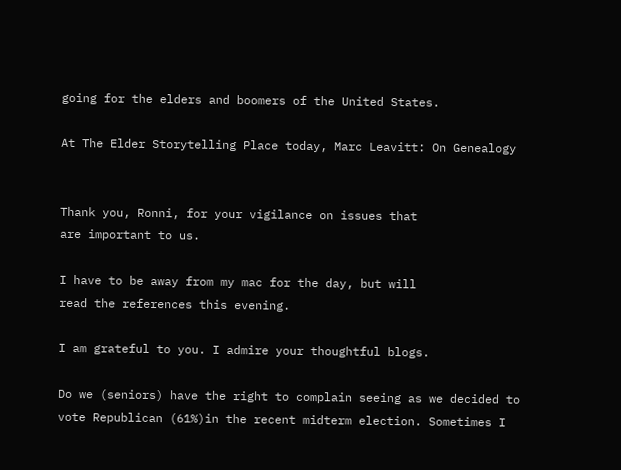going for the elders and boomers of the United States.

At The Elder Storytelling Place today, Marc Leavitt: On Genealogy


Thank you, Ronni, for your vigilance on issues that
are important to us.

I have to be away from my mac for the day, but will
read the references this evening.

I am grateful to you. I admire your thoughtful blogs.

Do we (seniors) have the right to complain seeing as we decided to vote Republican (61%)in the recent midterm election. Sometimes I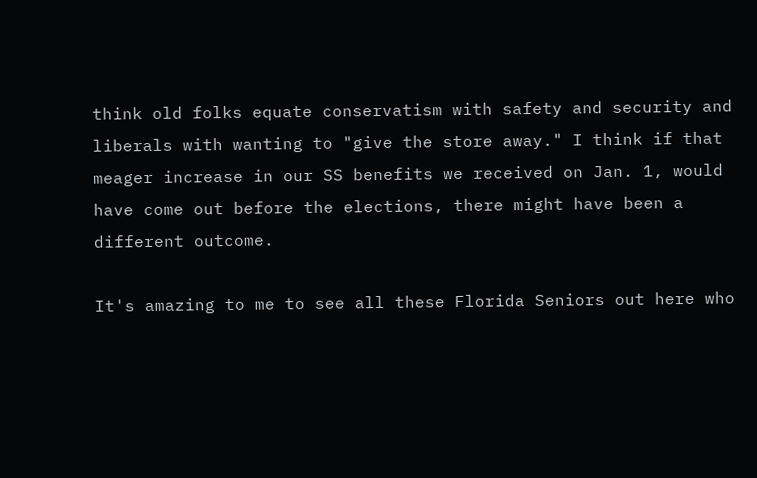think old folks equate conservatism with safety and security and liberals with wanting to "give the store away." I think if that meager increase in our SS benefits we received on Jan. 1, would have come out before the elections, there might have been a different outcome.

It's amazing to me to see all these Florida Seniors out here who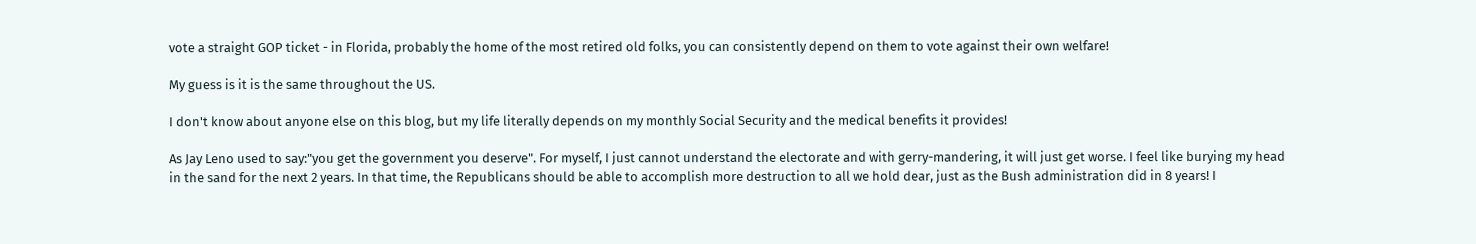vote a straight GOP ticket - in Florida, probably the home of the most retired old folks, you can consistently depend on them to vote against their own welfare!

My guess is it is the same throughout the US.

I don't know about anyone else on this blog, but my life literally depends on my monthly Social Security and the medical benefits it provides!

As Jay Leno used to say:"you get the government you deserve". For myself, I just cannot understand the electorate and with gerry-mandering, it will just get worse. I feel like burying my head in the sand for the next 2 years. In that time, the Republicans should be able to accomplish more destruction to all we hold dear, just as the Bush administration did in 8 years! I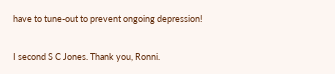have to tune-out to prevent ongoing depression!

I second S C Jones. Thank you, Ronni.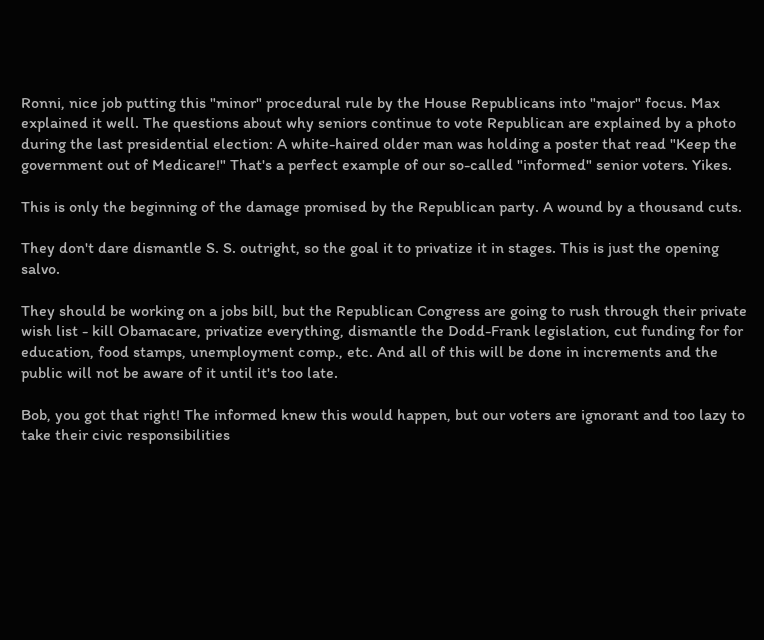Ronni, nice job putting this "minor" procedural rule by the House Republicans into "major" focus. Max explained it well. The questions about why seniors continue to vote Republican are explained by a photo during the last presidential election: A white-haired older man was holding a poster that read "Keep the government out of Medicare!" That's a perfect example of our so-called "informed" senior voters. Yikes.

This is only the beginning of the damage promised by the Republican party. A wound by a thousand cuts.

They don't dare dismantle S. S. outright, so the goal it to privatize it in stages. This is just the opening salvo.

They should be working on a jobs bill, but the Republican Congress are going to rush through their private wish list - kill Obamacare, privatize everything, dismantle the Dodd-Frank legislation, cut funding for for education, food stamps, unemployment comp., etc. And all of this will be done in increments and the public will not be aware of it until it's too late.

Bob, you got that right! The informed knew this would happen, but our voters are ignorant and too lazy to take their civic responsibilities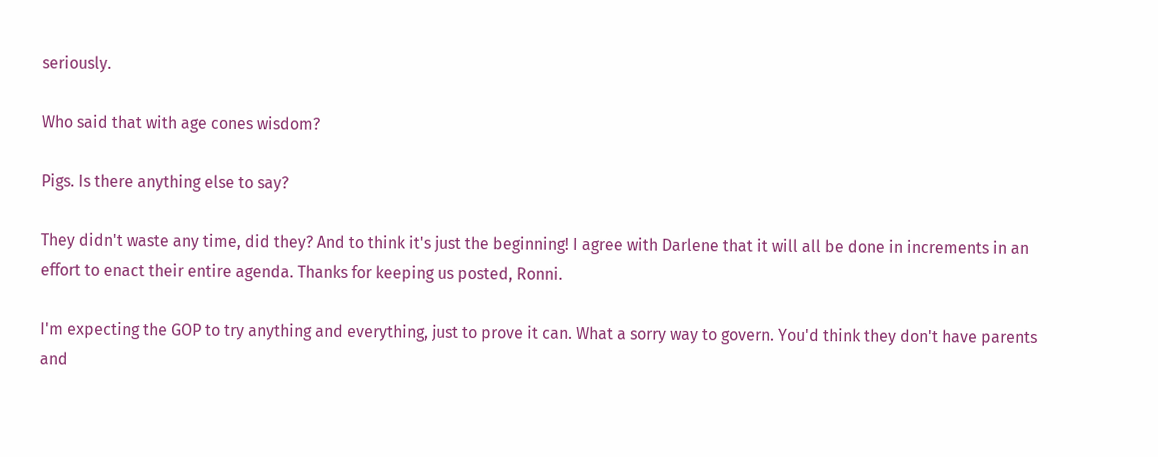seriously.

Who said that with age cones wisdom?

Pigs. Is there anything else to say?

They didn't waste any time, did they? And to think it's just the beginning! I agree with Darlene that it will all be done in increments in an effort to enact their entire agenda. Thanks for keeping us posted, Ronni.

I'm expecting the GOP to try anything and everything, just to prove it can. What a sorry way to govern. You'd think they don't have parents and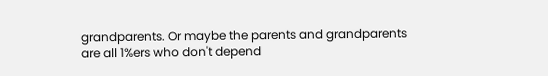grandparents. Or maybe the parents and grandparents are all 1%ers who don't depend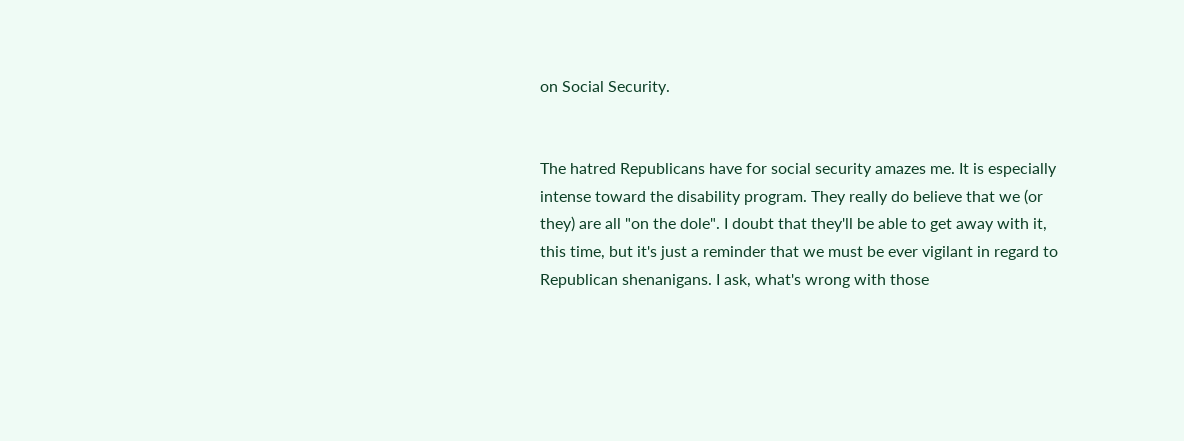on Social Security.


The hatred Republicans have for social security amazes me. It is especially intense toward the disability program. They really do believe that we (or they) are all "on the dole". I doubt that they'll be able to get away with it, this time, but it's just a reminder that we must be ever vigilant in regard to Republican shenanigans. I ask, what's wrong with those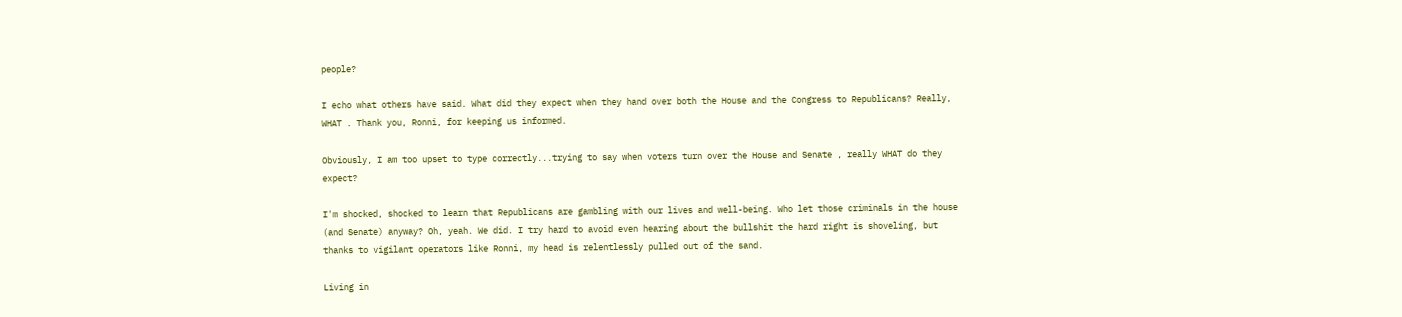people?

I echo what others have said. What did they expect when they hand over both the House and the Congress to Republicans? Really, WHAT . Thank you, Ronni, for keeping us informed.

Obviously, I am too upset to type correctly...trying to say when voters turn over the House and Senate , really WHAT do they expect?

I'm shocked, shocked to learn that Republicans are gambling with our lives and well-being. Who let those criminals in the house (and Senate) anyway? Oh, yeah. We did. I try hard to avoid even hearing about the bullshit the hard right is shoveling, but thanks to vigilant operators like Ronni, my head is relentlessly pulled out of the sand.

Living in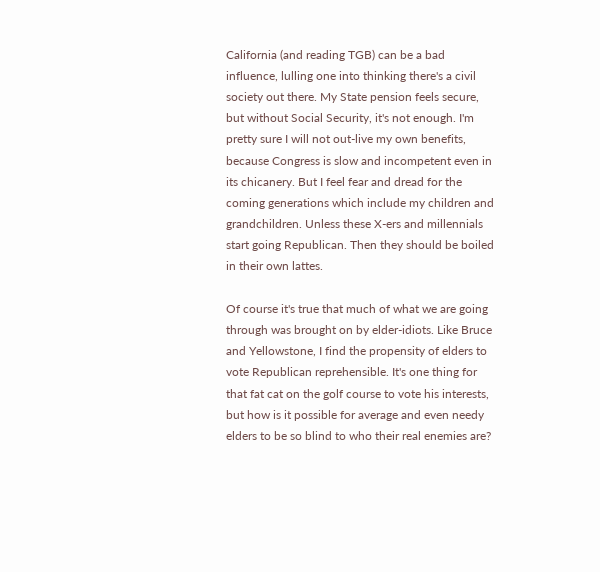California (and reading TGB) can be a bad influence, lulling one into thinking there's a civil society out there. My State pension feels secure, but without Social Security, it's not enough. I'm pretty sure I will not out-live my own benefits, because Congress is slow and incompetent even in its chicanery. But I feel fear and dread for the coming generations which include my children and grandchildren. Unless these X-ers and millennials start going Republican. Then they should be boiled in their own lattes.

Of course it's true that much of what we are going through was brought on by elder-idiots. Like Bruce and Yellowstone, I find the propensity of elders to vote Republican reprehensible. It's one thing for that fat cat on the golf course to vote his interests, but how is it possible for average and even needy elders to be so blind to who their real enemies are?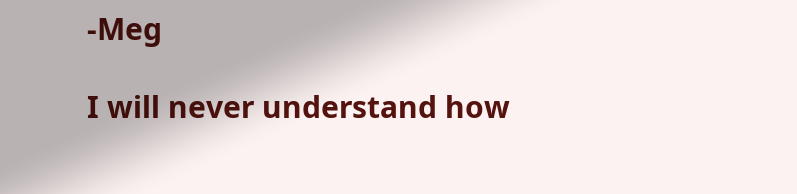-Meg

I will never understand how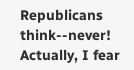Republicans think--never! Actually, I fear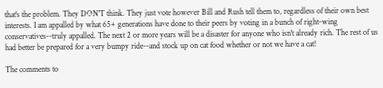that's the problem. They DON'T think. They just vote however Bill and Rush tell them to, regardless of their own best interests. I am appalled by what 65+ generations have done to their peers by voting in a bunch of right-wing conservatives--truly appalled. The next 2 or more years will be a disaster for anyone who isn't already rich. The rest of us had better be prepared for a very bumpy ride--and stock up on cat food whether or not we have a cat!

The comments to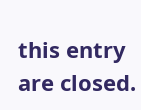this entry are closed.